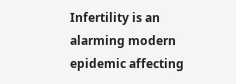Infertility is an alarming modern epidemic affecting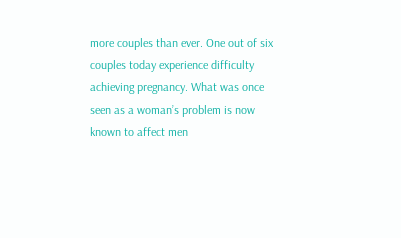more couples than ever. One out of six couples today experience difficulty achieving pregnancy. What was once seen as a woman’s problem is now known to affect men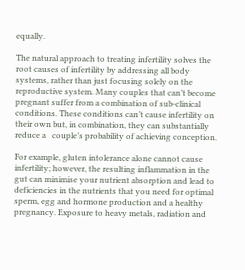equally.

The natural approach to treating infertility solves the root causes of infertility by addressing all body systems, rather than just focusing solely on the reproductive system. Many couples that can’t become pregnant suffer from a combination of sub-clinical conditions. These conditions can’t cause infertility on their own but, in combination, they can substantially reduce a   couple’s probability of achieving conception.

For example, gluten intolerance alone cannot cause infertility; however, the resulting inflammation in the gut can minimise your nutrient absorption and lead to deficiencies in the nutrients that you need for optimal sperm, egg and hormone production and a healthy pregnancy. Exposure to heavy metals, radiation and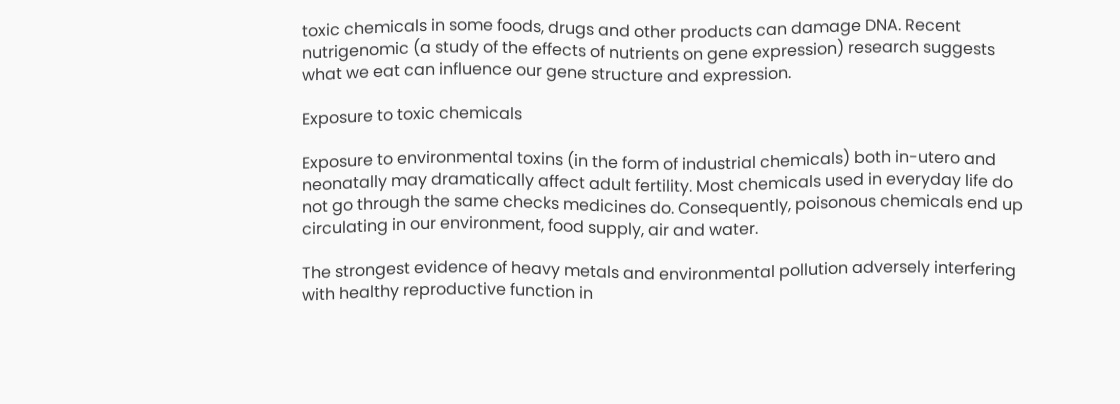toxic chemicals in some foods, drugs and other products can damage DNA. Recent nutrigenomic (a study of the effects of nutrients on gene expression) research suggests what we eat can influence our gene structure and expression.

Exposure to toxic chemicals

Exposure to environmental toxins (in the form of industrial chemicals) both in-utero and neonatally may dramatically affect adult fertility. Most chemicals used in everyday life do not go through the same checks medicines do. Consequently, poisonous chemicals end up circulating in our environment, food supply, air and water.

The strongest evidence of heavy metals and environmental pollution adversely interfering with healthy reproductive function in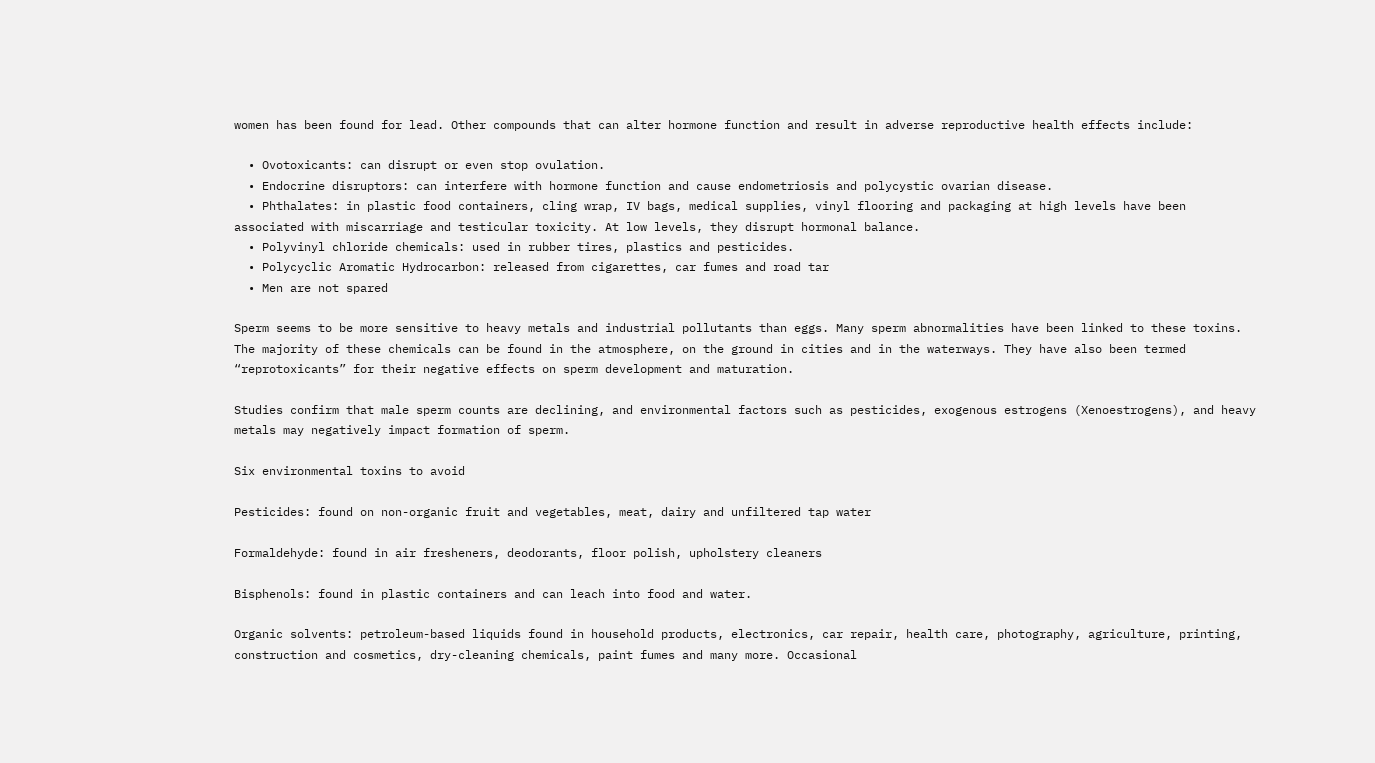women has been found for lead. Other compounds that can alter hormone function and result in adverse reproductive health effects include:

  • Ovotoxicants: can disrupt or even stop ovulation.
  • Endocrine disruptors: can interfere with hormone function and cause endometriosis and polycystic ovarian disease.
  • Phthalates: in plastic food containers, cling wrap, IV bags, medical supplies, vinyl flooring and packaging at high levels have been associated with miscarriage and testicular toxicity. At low levels, they disrupt hormonal balance.
  • Polyvinyl chloride chemicals: used in rubber tires, plastics and pesticides.
  • Polycyclic Aromatic Hydrocarbon: released from cigarettes, car fumes and road tar
  • Men are not spared

Sperm seems to be more sensitive to heavy metals and industrial pollutants than eggs. Many sperm abnormalities have been linked to these toxins. The majority of these chemicals can be found in the atmosphere, on the ground in cities and in the waterways. They have also been termed “reprotoxicants” for their negative effects on sperm development and maturation.

Studies confirm that male sperm counts are declining, and environmental factors such as pesticides, exogenous estrogens (Xenoestrogens), and heavy metals may negatively impact formation of sperm.

Six environmental toxins to avoid

Pesticides: found on non-organic fruit and vegetables, meat, dairy and unfiltered tap water

Formaldehyde: found in air fresheners, deodorants, floor polish, upholstery cleaners

Bisphenols: found in plastic containers and can leach into food and water.

Organic solvents: petroleum-based liquids found in household products, electronics, car repair, health care, photography, agriculture, printing, construction and cosmetics, dry-cleaning chemicals, paint fumes and many more. Occasional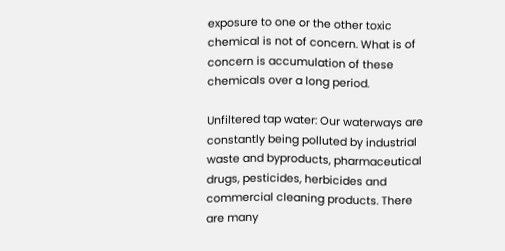exposure to one or the other toxic chemical is not of concern. What is of concern is accumulation of these chemicals over a long period.

Unfiltered tap water: Our waterways are constantly being polluted by industrial waste and byproducts, pharmaceutical drugs, pesticides, herbicides and commercial cleaning products. There are many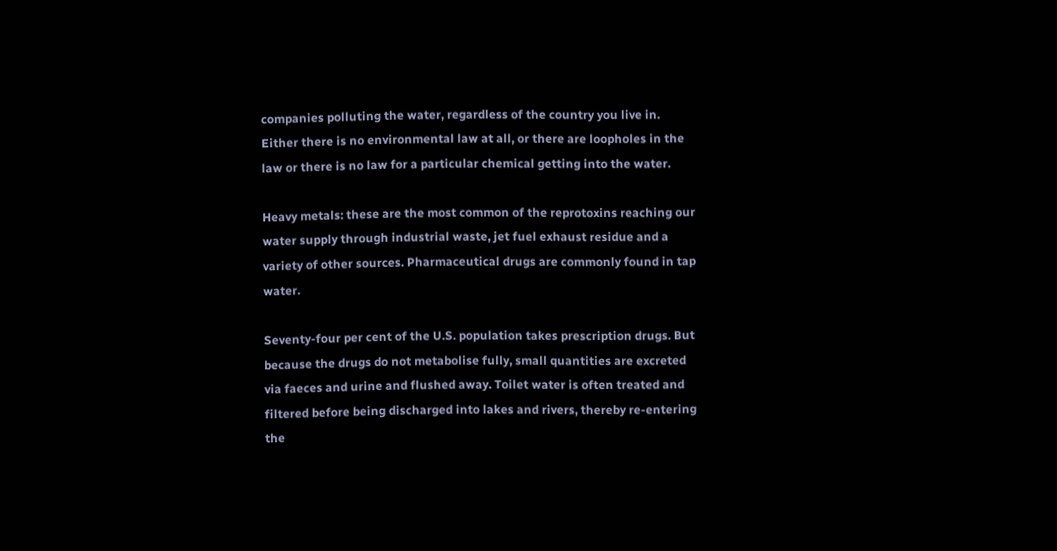companies polluting the water, regardless of the country you live in. Either there is no environmental law at all, or there are loopholes in the law or there is no law for a particular chemical getting into the water.

Heavy metals: these are the most common of the reprotoxins reaching our water supply through industrial waste, jet fuel exhaust residue and a variety of other sources. Pharmaceutical drugs are commonly found in tap water.

Seventy-four per cent of the U.S. population takes prescription drugs. But because the drugs do not metabolise fully, small quantities are excreted via faeces and urine and flushed away. Toilet water is often treated and filtered before being discharged into lakes and rivers, thereby re-entering the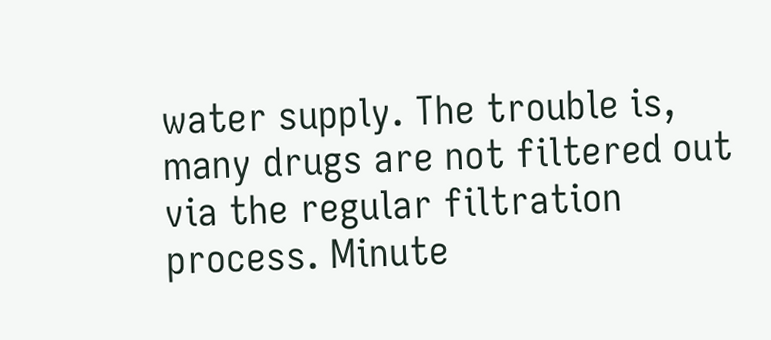water supply. The trouble is, many drugs are not filtered out via the regular filtration process. Minute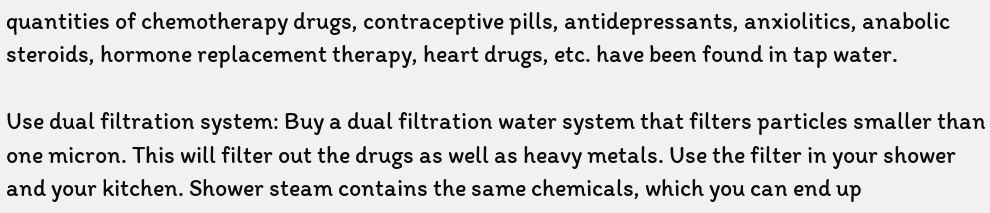quantities of chemotherapy drugs, contraceptive pills, antidepressants, anxiolitics, anabolic steroids, hormone replacement therapy, heart drugs, etc. have been found in tap water.

Use dual filtration system: Buy a dual filtration water system that filters particles smaller than one micron. This will filter out the drugs as well as heavy metals. Use the filter in your shower and your kitchen. Shower steam contains the same chemicals, which you can end up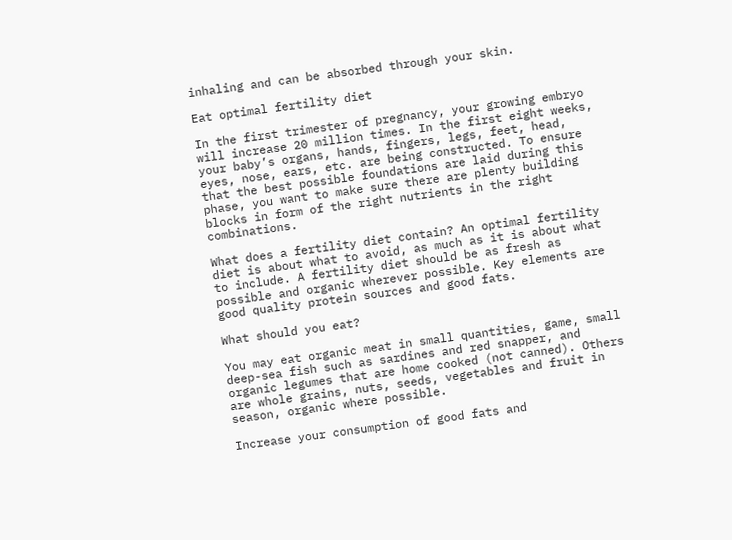inhaling and can be absorbed through your skin.

Eat optimal fertility diet

In the first trimester of pregnancy, your growing embryo will increase 20 million times. In the first eight weeks, your baby’s organs, hands, fingers, legs, feet, head, eyes, nose, ears, etc. are being constructed. To ensure that the best possible foundations are laid during this phase, you want to make sure there are plenty building blocks in form of the right nutrients in the right combinations.

What does a fertility diet contain? An optimal fertility diet is about what to avoid, as much as it is about what to include. A fertility diet should be as fresh as possible and organic wherever possible. Key elements are good quality protein sources and good fats.

What should you eat?

You may eat organic meat in small quantities, game, small deep-sea fish such as sardines and red snapper, and organic legumes that are home cooked (not canned). Others are whole grains, nuts, seeds, vegetables and fruit in season, organic where possible.

Increase your consumption of good fats and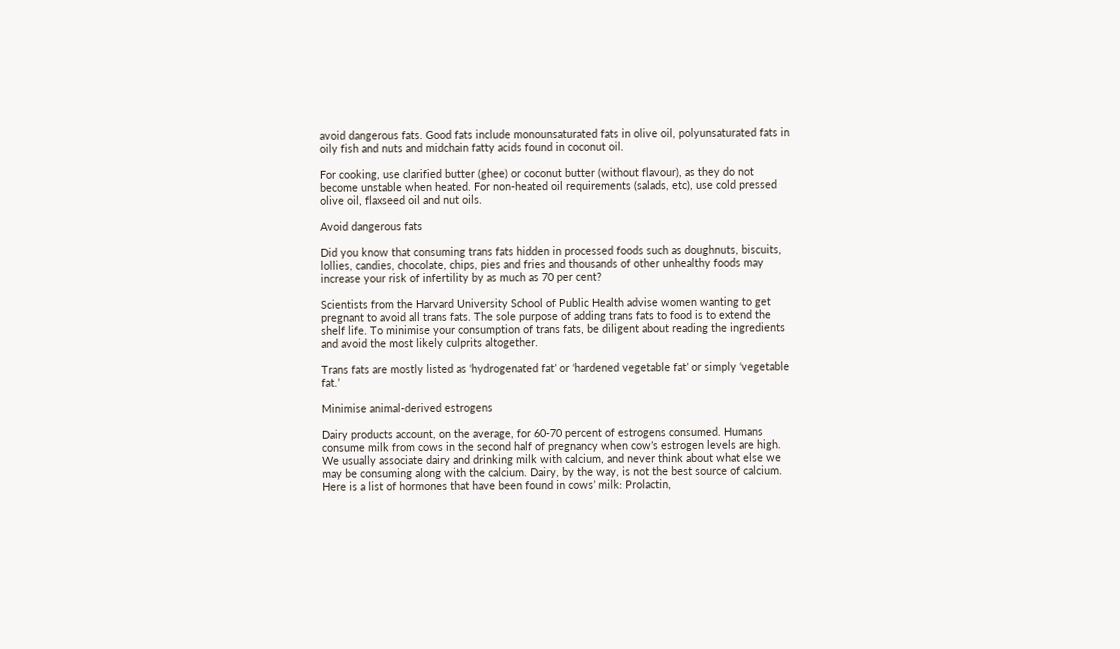avoid dangerous fats. Good fats include monounsaturated fats in olive oil, polyunsaturated fats in oily fish and nuts and midchain fatty acids found in coconut oil.

For cooking, use clarified butter (ghee) or coconut butter (without flavour), as they do not become unstable when heated. For non-heated oil requirements (salads, etc), use cold pressed olive oil, flaxseed oil and nut oils.

Avoid dangerous fats

Did you know that consuming trans fats hidden in processed foods such as doughnuts, biscuits, lollies, candies, chocolate, chips, pies and fries and thousands of other unhealthy foods may increase your risk of infertility by as much as 70 per cent?

Scientists from the Harvard University School of Public Health advise women wanting to get pregnant to avoid all trans fats. The sole purpose of adding trans fats to food is to extend the shelf life. To minimise your consumption of trans fats, be diligent about reading the ingredients and avoid the most likely culprits altogether.

Trans fats are mostly listed as ‘hydrogenated fat’ or ‘hardened vegetable fat’ or simply ‘vegetable fat.’

Minimise animal-derived estrogens

Dairy products account, on the average, for 60-70 percent of estrogens consumed. Humans consume milk from cows in the second half of pregnancy when cow’s estrogen levels are high. We usually associate dairy and drinking milk with calcium, and never think about what else we may be consuming along with the calcium. Dairy, by the way, is not the best source of calcium. Here is a list of hormones that have been found in cows’ milk: Prolactin,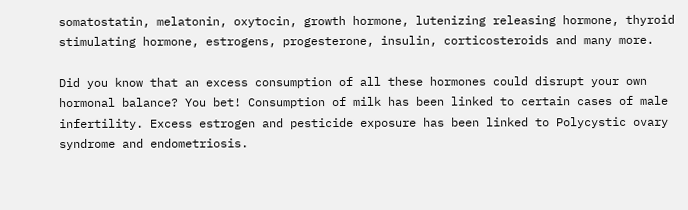somatostatin, melatonin, oxytocin, growth hormone, lutenizing releasing hormone, thyroid stimulating hormone, estrogens, progesterone, insulin, corticosteroids and many more.

Did you know that an excess consumption of all these hormones could disrupt your own hormonal balance? You bet! Consumption of milk has been linked to certain cases of male infertility. Excess estrogen and pesticide exposure has been linked to Polycystic ovary syndrome and endometriosis.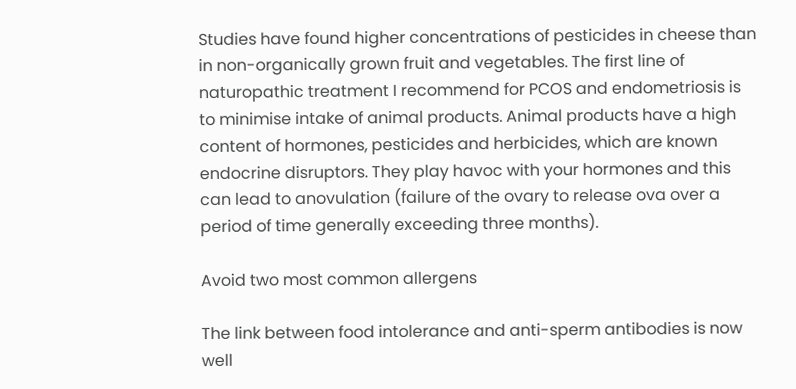Studies have found higher concentrations of pesticides in cheese than in non-organically grown fruit and vegetables. The first line of naturopathic treatment I recommend for PCOS and endometriosis is to minimise intake of animal products. Animal products have a high content of hormones, pesticides and herbicides, which are known endocrine disruptors. They play havoc with your hormones and this can lead to anovulation (failure of the ovary to release ova over a period of time generally exceeding three months).

Avoid two most common allergens

The link between food intolerance and anti-sperm antibodies is now well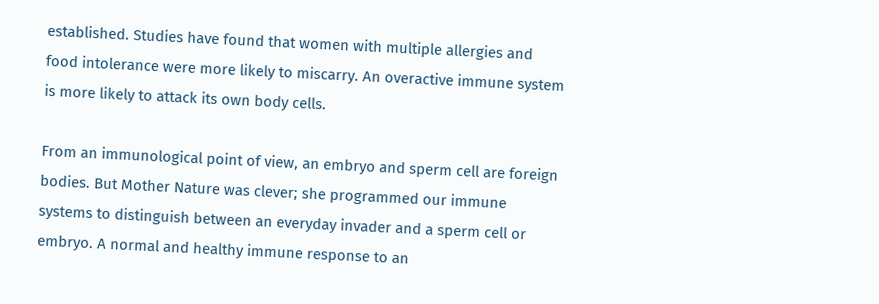established. Studies have found that women with multiple allergies and food intolerance were more likely to miscarry. An overactive immune system is more likely to attack its own body cells.

From an immunological point of view, an embryo and sperm cell are foreign bodies. But Mother Nature was clever; she programmed our immune systems to distinguish between an everyday invader and a sperm cell or embryo. A normal and healthy immune response to an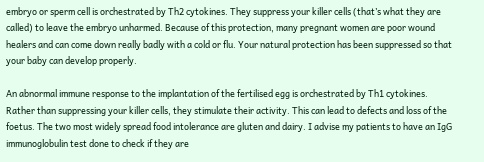embryo or sperm cell is orchestrated by Th2 cytokines. They suppress your killer cells (that’s what they are called) to leave the embryo unharmed. Because of this protection, many pregnant women are poor wound healers and can come down really badly with a cold or flu. Your natural protection has been suppressed so that your baby can develop properly.

An abnormal immune response to the implantation of the fertilised egg is orchestrated by Th1 cytokines. Rather than suppressing your killer cells, they stimulate their activity. This can lead to defects and loss of the foetus. The two most widely spread food intolerance are gluten and dairy. I advise my patients to have an IgG immunoglobulin test done to check if they are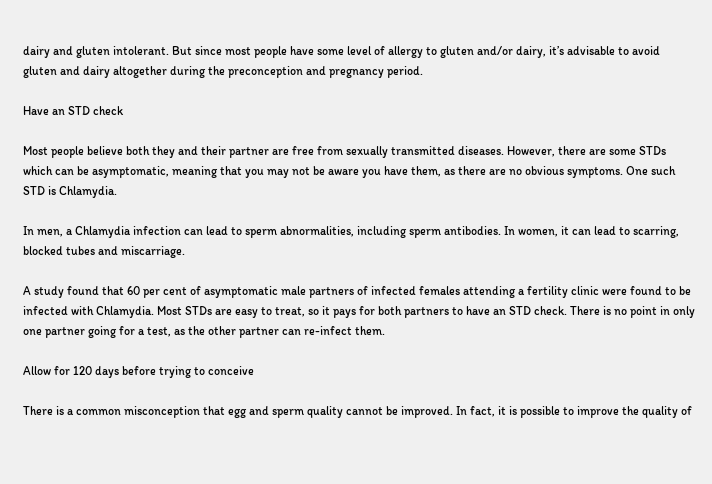dairy and gluten intolerant. But since most people have some level of allergy to gluten and/or dairy, it’s advisable to avoid gluten and dairy altogether during the preconception and pregnancy period.

Have an STD check

Most people believe both they and their partner are free from sexually transmitted diseases. However, there are some STDs which can be asymptomatic, meaning that you may not be aware you have them, as there are no obvious symptoms. One such STD is Chlamydia.

In men, a Chlamydia infection can lead to sperm abnormalities, including sperm antibodies. In women, it can lead to scarring, blocked tubes and miscarriage.

A study found that 60 per cent of asymptomatic male partners of infected females attending a fertility clinic were found to be infected with Chlamydia. Most STDs are easy to treat, so it pays for both partners to have an STD check. There is no point in only one partner going for a test, as the other partner can re-infect them.

Allow for 120 days before trying to conceive

There is a common misconception that egg and sperm quality cannot be improved. In fact, it is possible to improve the quality of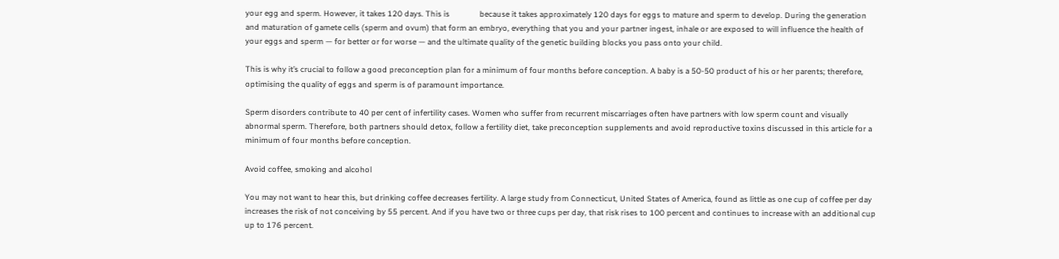your egg and sperm. However, it takes 120 days. This is               because it takes approximately 120 days for eggs to mature and sperm to develop. During the generation and maturation of gamete cells (sperm and ovum) that form an embryo, everything that you and your partner ingest, inhale or are exposed to will influence the health of your eggs and sperm — for better or for worse — and the ultimate quality of the genetic building blocks you pass onto your child.

This is why it’s crucial to follow a good preconception plan for a minimum of four months before conception. A baby is a 50-50 product of his or her parents; therefore, optimising the quality of eggs and sperm is of paramount importance.

Sperm disorders contribute to 40 per cent of infertility cases. Women who suffer from recurrent miscarriages often have partners with low sperm count and visually abnormal sperm. Therefore, both partners should detox, follow a fertility diet, take preconception supplements and avoid reproductive toxins discussed in this article for a minimum of four months before conception.

Avoid coffee, smoking and alcohol

You may not want to hear this, but drinking coffee decreases fertility. A large study from Connecticut, United States of America, found as little as one cup of coffee per day increases the risk of not conceiving by 55 percent. And if you have two or three cups per day, that risk rises to 100 percent and continues to increase with an additional cup up to 176 percent.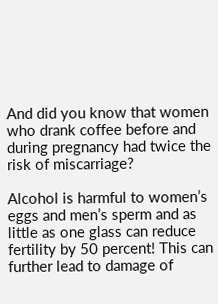And did you know that women who drank coffee before and during pregnancy had twice the risk of miscarriage?

Alcohol is harmful to women’s eggs and men’s sperm and as little as one glass can reduce fertility by 50 percent! This can further lead to damage of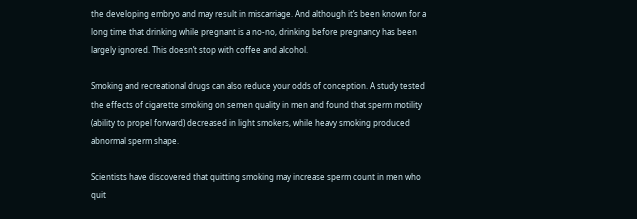the developing embryo and may result in miscarriage. And although it’s been known for a long time that drinking while pregnant is a no-no, drinking before pregnancy has been largely ignored. This doesn’t stop with coffee and alcohol.

Smoking and recreational drugs can also reduce your odds of conception. A study tested the effects of cigarette smoking on semen quality in men and found that sperm motility (ability to propel forward) decreased in light smokers, while heavy smoking produced abnormal sperm shape.

Scientists have discovered that quitting smoking may increase sperm count in men who quit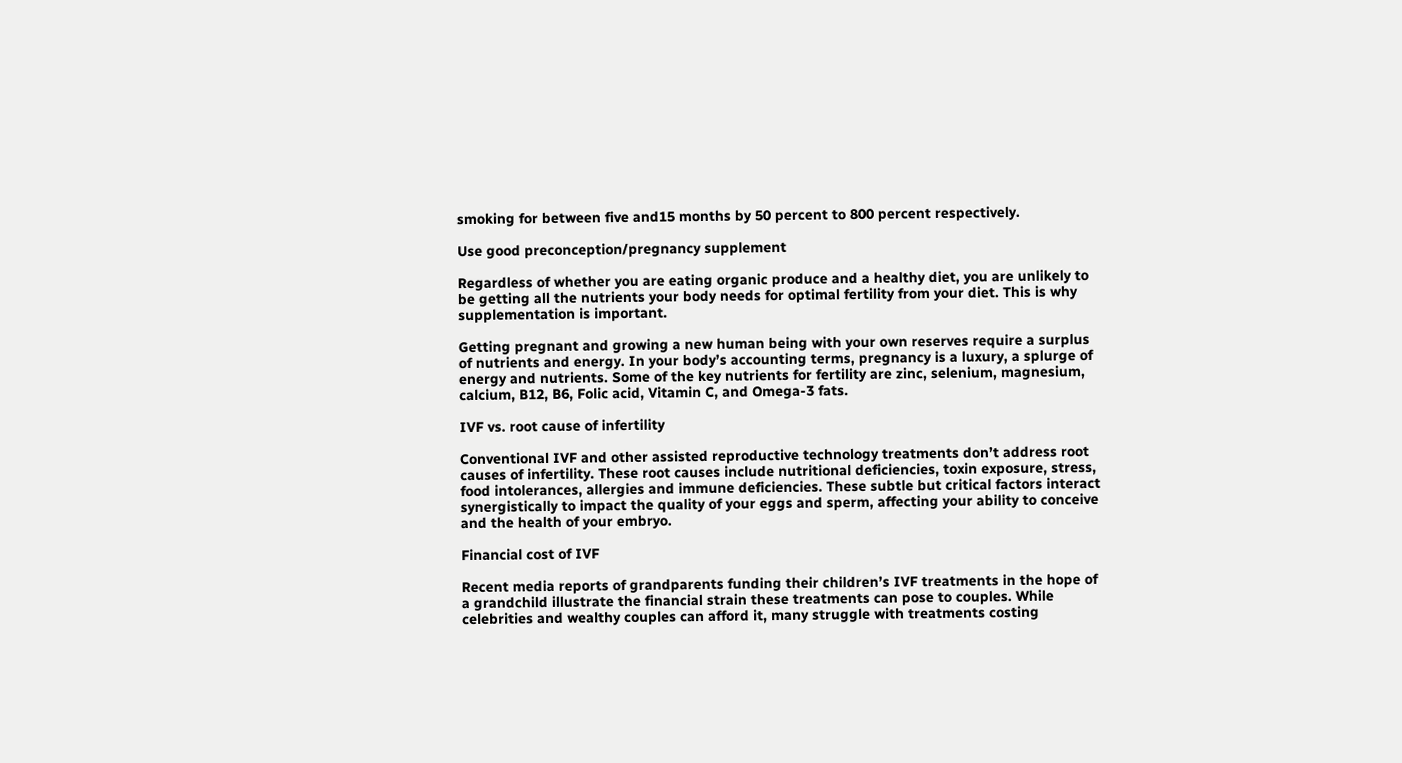smoking for between five and15 months by 50 percent to 800 percent respectively.

Use good preconception/pregnancy supplement

Regardless of whether you are eating organic produce and a healthy diet, you are unlikely to be getting all the nutrients your body needs for optimal fertility from your diet. This is why supplementation is important.

Getting pregnant and growing a new human being with your own reserves require a surplus of nutrients and energy. In your body’s accounting terms, pregnancy is a luxury, a splurge of energy and nutrients. Some of the key nutrients for fertility are zinc, selenium, magnesium, calcium, B12, B6, Folic acid, Vitamin C, and Omega-3 fats.

IVF vs. root cause of infertility

Conventional IVF and other assisted reproductive technology treatments don’t address root causes of infertility. These root causes include nutritional deficiencies, toxin exposure, stress, food intolerances, allergies and immune deficiencies. These subtle but critical factors interact synergistically to impact the quality of your eggs and sperm, affecting your ability to conceive and the health of your embryo.

Financial cost of IVF

Recent media reports of grandparents funding their children’s IVF treatments in the hope of a grandchild illustrate the financial strain these treatments can pose to couples. While celebrities and wealthy couples can afford it, many struggle with treatments costing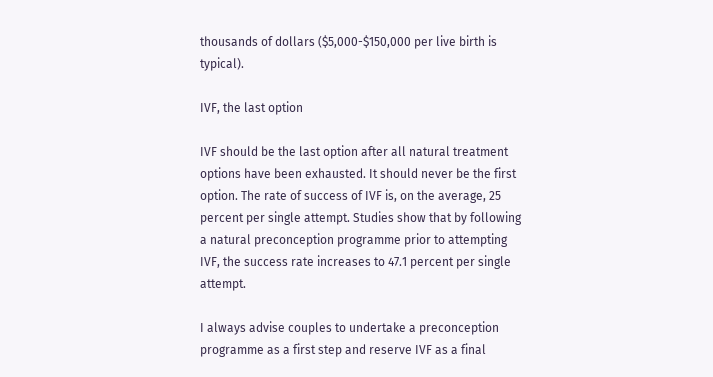thousands of dollars ($5,000-$150,000 per live birth is typical).

IVF, the last option

IVF should be the last option after all natural treatment options have been exhausted. It should never be the first option. The rate of success of IVF is, on the average, 25 percent per single attempt. Studies show that by following a natural preconception programme prior to attempting IVF, the success rate increases to 47.1 percent per single attempt.

I always advise couples to undertake a preconception programme as a first step and reserve IVF as a final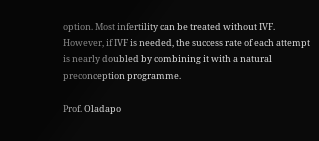option. Most infertility can be treated without IVF. However, if IVF is needed, the success rate of each attempt is nearly doubled by combining it with a natural preconception programme.

Prof. Oladapo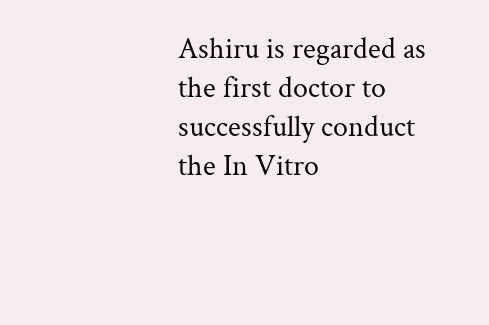Ashiru is regarded as the first doctor to successfully conduct the In Vitro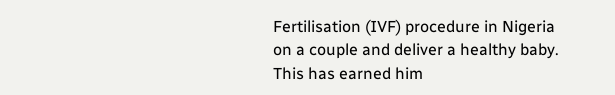Fertilisation (IVF) procedure in Nigeria on a couple and deliver a healthy baby. This has earned him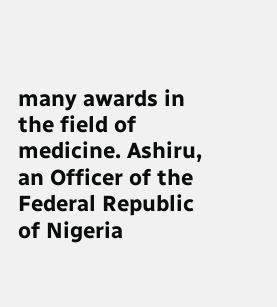many awards in the field of medicine. Ashiru, an Officer of the Federal Republic of Nigeria